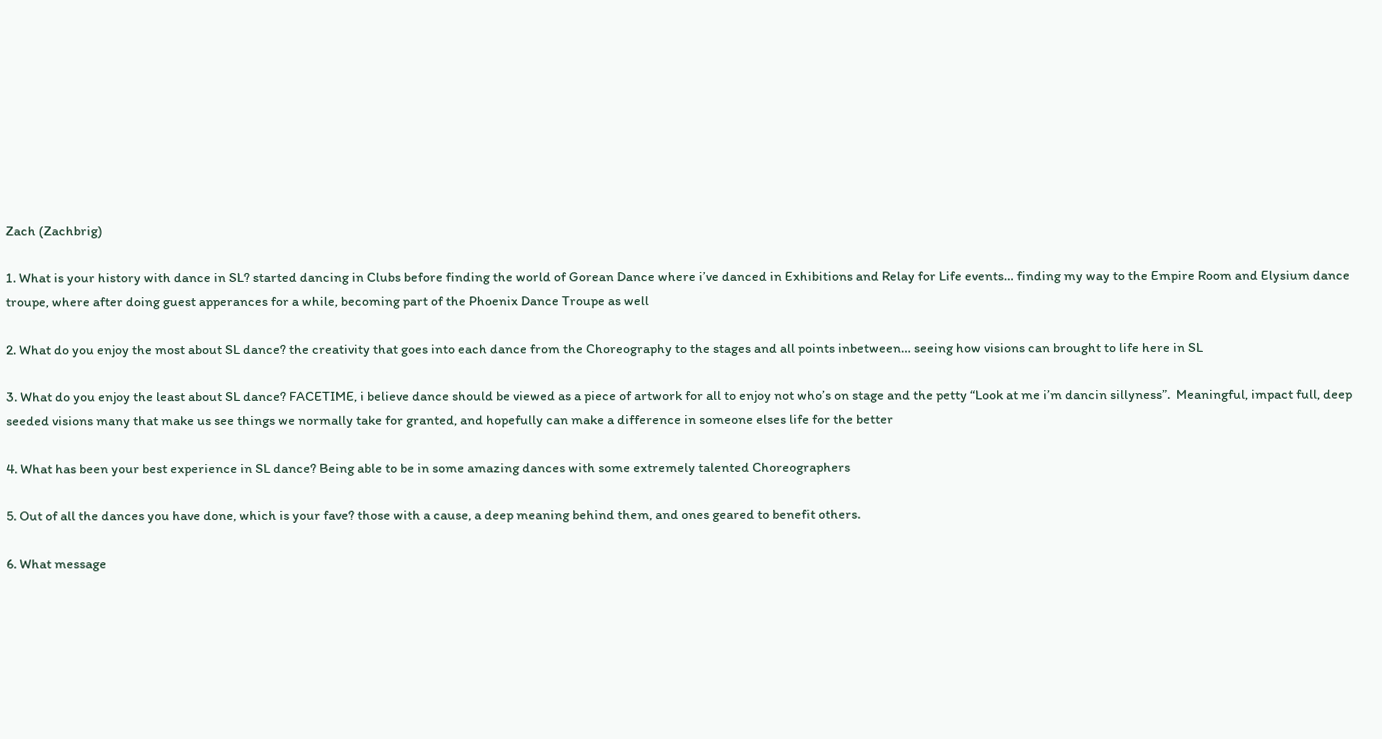Zach (Zachbrig)

1. What is your history with dance in SL? started dancing in Clubs before finding the world of Gorean Dance where i’ve danced in Exhibitions and Relay for Life events… finding my way to the Empire Room and Elysium dance troupe, where after doing guest apperances for a while, becoming part of the Phoenix Dance Troupe as well

2. What do you enjoy the most about SL dance? the creativity that goes into each dance from the Choreography to the stages and all points inbetween… seeing how visions can brought to life here in SL

3. What do you enjoy the least about SL dance? FACETIME, i believe dance should be viewed as a piece of artwork for all to enjoy not who’s on stage and the petty “Look at me i’m dancin sillyness”.  Meaningful, impact full, deep seeded visions many that make us see things we normally take for granted, and hopefully can make a difference in someone elses life for the better

4. What has been your best experience in SL dance? Being able to be in some amazing dances with some extremely talented Choreographers

5. Out of all the dances you have done, which is your fave? those with a cause, a deep meaning behind them, and ones geared to benefit others.

6. What message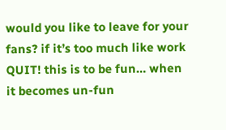would you like to leave for your fans? if it’s too much like work QUIT! this is to be fun… when it becomes un-fun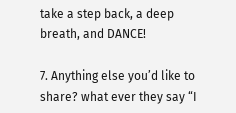take a step back, a deep breath, and DANCE!

7. Anything else you’d like to share? what ever they say “I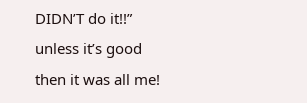DIDN’T do it!!” unless it’s good then it was all me!